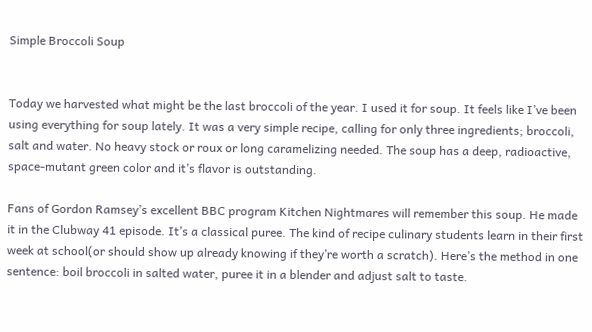Simple Broccoli Soup


Today we harvested what might be the last broccoli of the year. I used it for soup. It feels like I’ve been using everything for soup lately. It was a very simple recipe, calling for only three ingredients; broccoli, salt and water. No heavy stock or roux or long caramelizing needed. The soup has a deep, radioactive, space-mutant green color and it’s flavor is outstanding.

Fans of Gordon Ramsey’s excellent BBC program Kitchen Nightmares will remember this soup. He made it in the Clubway 41 episode. It’s a classical puree. The kind of recipe culinary students learn in their first week at school(or should show up already knowing if they’re worth a scratch). Here’s the method in one sentence: boil broccoli in salted water, puree it in a blender and adjust salt to taste.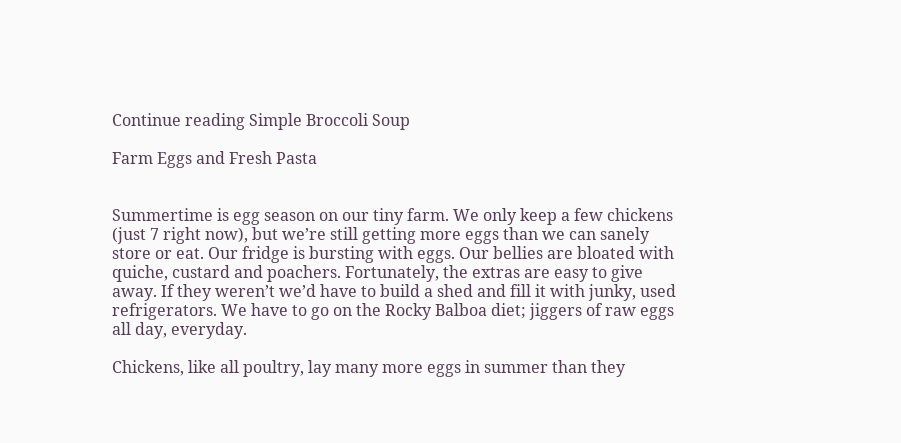Continue reading Simple Broccoli Soup

Farm Eggs and Fresh Pasta


Summertime is egg season on our tiny farm. We only keep a few chickens (just 7 right now), but we’re still getting more eggs than we can sanely store or eat. Our fridge is bursting with eggs. Our bellies are bloated with quiche, custard and poachers. Fortunately, the extras are easy to give away. If they weren’t we’d have to build a shed and fill it with junky, used refrigerators. We have to go on the Rocky Balboa diet; jiggers of raw eggs all day, everyday.

Chickens, like all poultry, lay many more eggs in summer than they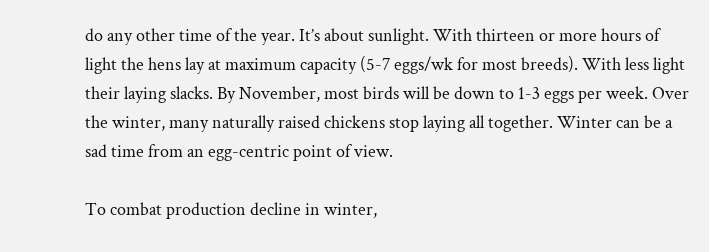do any other time of the year. It’s about sunlight. With thirteen or more hours of light the hens lay at maximum capacity (5-7 eggs/wk for most breeds). With less light their laying slacks. By November, most birds will be down to 1-3 eggs per week. Over the winter, many naturally raised chickens stop laying all together. Winter can be a sad time from an egg-centric point of view.

To combat production decline in winter,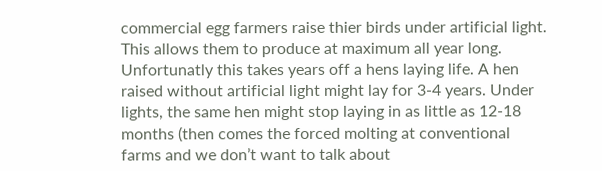commercial egg farmers raise thier birds under artificial light. This allows them to produce at maximum all year long. Unfortunatly this takes years off a hens laying life. A hen raised without artificial light might lay for 3-4 years. Under lights, the same hen might stop laying in as little as 12-18 months (then comes the forced molting at conventional farms and we don’t want to talk about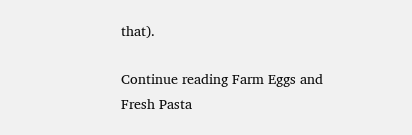that).

Continue reading Farm Eggs and Fresh Pasta